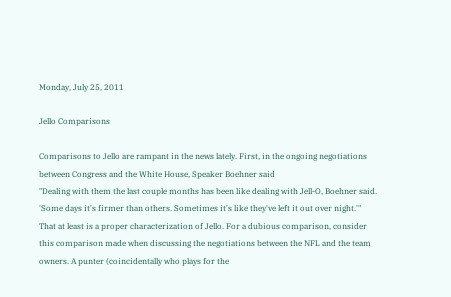Monday, July 25, 2011

Jello Comparisons

Comparisons to Jello are rampant in the news lately. First, in the ongoing negotiations between Congress and the White House, Speaker Boehner said
"Dealing with them the last couple months has been like dealing with Jell-O, Boehner said. 'Some days it's firmer than others. Sometimes it's like they've left it out over night.'"
That at least is a proper characterization of Jello. For a dubious comparison, consider this comparison made when discussing the negotiations between the NFL and the team owners. A punter (coincidentally who plays for the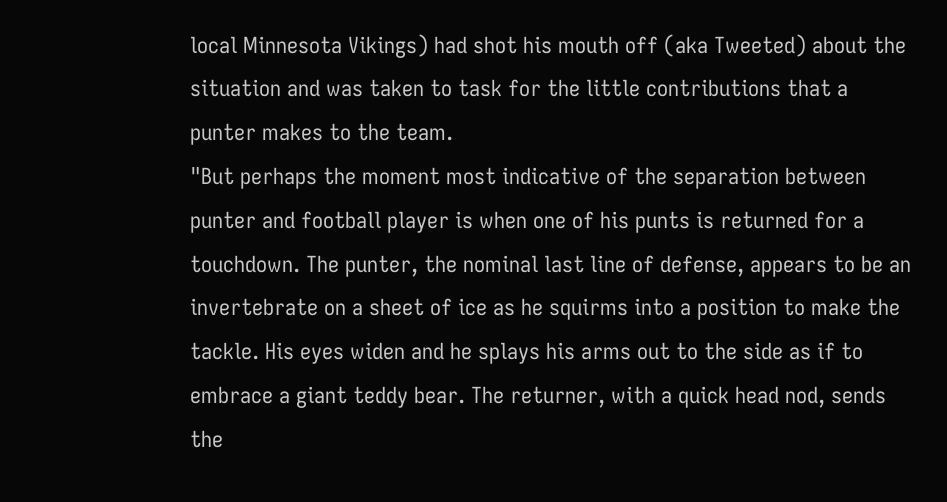local Minnesota Vikings) had shot his mouth off (aka Tweeted) about the situation and was taken to task for the little contributions that a punter makes to the team.
"But perhaps the moment most indicative of the separation between punter and football player is when one of his punts is returned for a touchdown. The punter, the nominal last line of defense, appears to be an invertebrate on a sheet of ice as he squirms into a position to make the tackle. His eyes widen and he splays his arms out to the side as if to embrace a giant teddy bear. The returner, with a quick head nod, sends the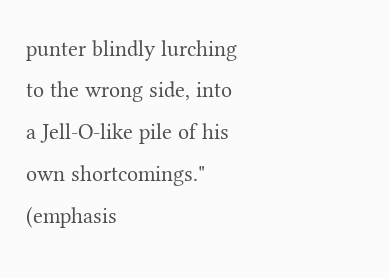punter blindly lurching to the wrong side, into a Jell-O-like pile of his own shortcomings."
(emphasis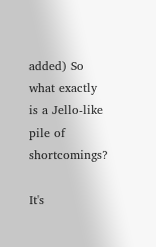added) So what exactly is a Jello-like pile of shortcomings?

It's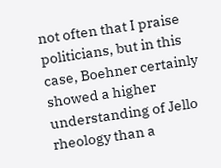not often that I praise politicians, but in this case, Boehner certainly showed a higher understanding of Jello rheology than a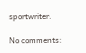sportwriter.

No comments: